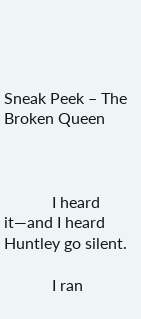Sneak Peek – The Broken Queen



            I heard it—and I heard Huntley go silent.

            I ran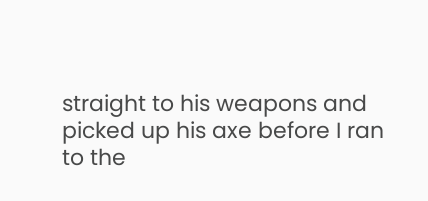straight to his weapons and picked up his axe before I ran to the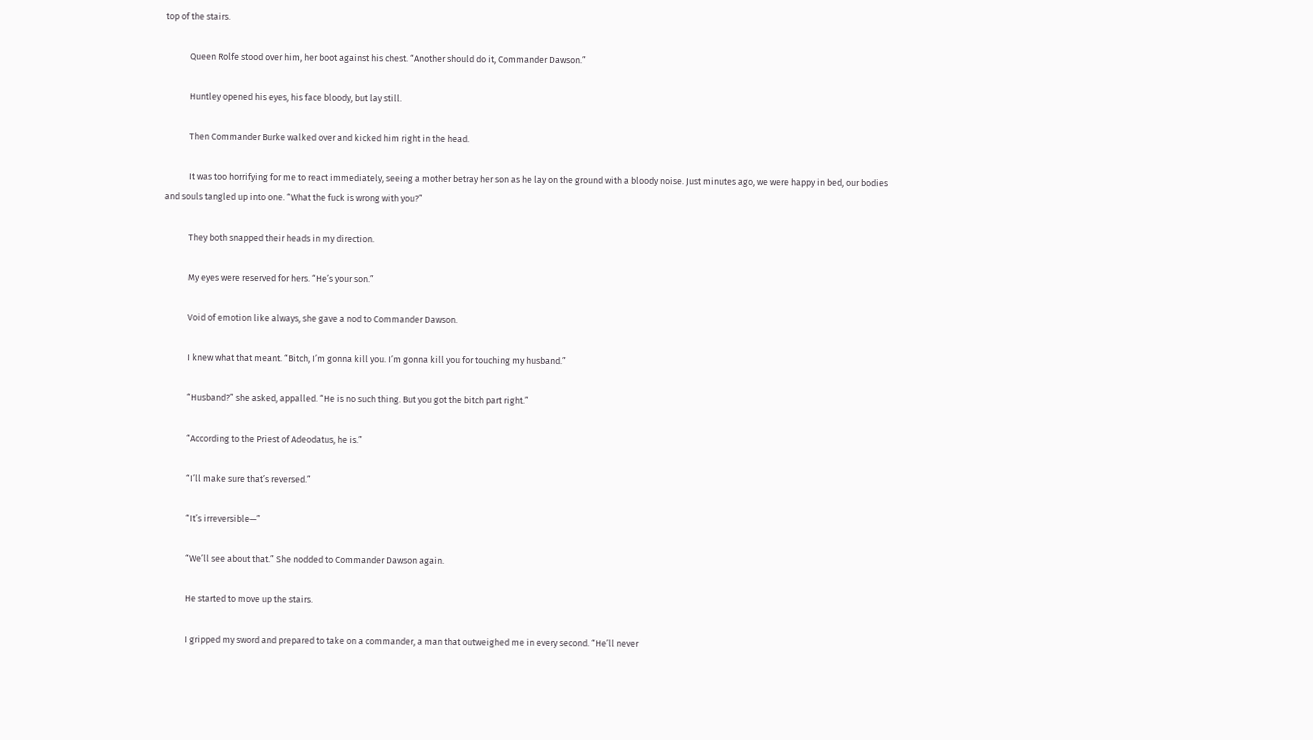top of the stairs.

            Queen Rolfe stood over him, her boot against his chest. “Another should do it, Commander Dawson.”

            Huntley opened his eyes, his face bloody, but lay still.

            Then Commander Burke walked over and kicked him right in the head.

            It was too horrifying for me to react immediately, seeing a mother betray her son as he lay on the ground with a bloody noise. Just minutes ago, we were happy in bed, our bodies and souls tangled up into one. “What the fuck is wrong with you?”

            They both snapped their heads in my direction.

            My eyes were reserved for hers. “He’s your son.”

            Void of emotion like always, she gave a nod to Commander Dawson.

            I knew what that meant. “Bitch, I’m gonna kill you. I’m gonna kill you for touching my husband.”

            “Husband?” she asked, appalled. “He is no such thing. But you got the bitch part right.”

            “According to the Priest of Adeodatus, he is.”

            “I’ll make sure that’s reversed.”

            “It’s irreversible—”

            “We’ll see about that.” She nodded to Commander Dawson again.

            He started to move up the stairs.

            I gripped my sword and prepared to take on a commander, a man that outweighed me in every second. “He’ll never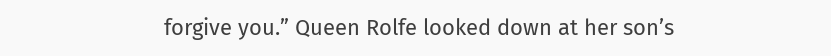forgive you.” Queen Rolfe looked down at her son’s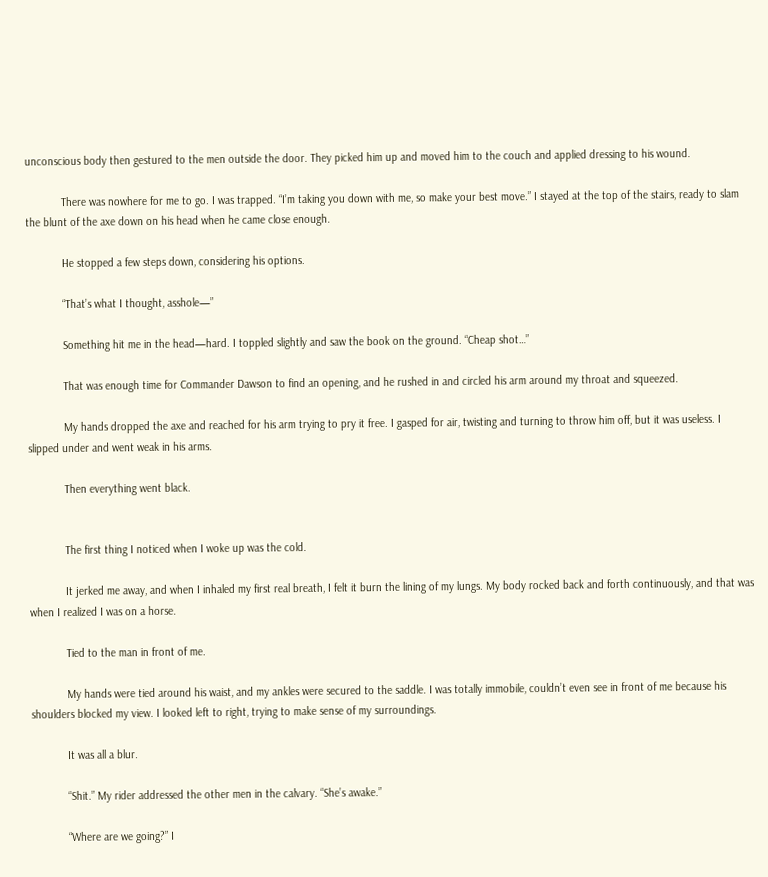unconscious body then gestured to the men outside the door. They picked him up and moved him to the couch and applied dressing to his wound.

            There was nowhere for me to go. I was trapped. “I’m taking you down with me, so make your best move.” I stayed at the top of the stairs, ready to slam the blunt of the axe down on his head when he came close enough.

            He stopped a few steps down, considering his options.

            “That’s what I thought, asshole—”

            Something hit me in the head—hard. I toppled slightly and saw the book on the ground. “Cheap shot…”

            That was enough time for Commander Dawson to find an opening, and he rushed in and circled his arm around my throat and squeezed.

            My hands dropped the axe and reached for his arm trying to pry it free. I gasped for air, twisting and turning to throw him off, but it was useless. I slipped under and went weak in his arms.

            Then everything went black.


            The first thing I noticed when I woke up was the cold.

            It jerked me away, and when I inhaled my first real breath, I felt it burn the lining of my lungs. My body rocked back and forth continuously, and that was when I realized I was on a horse.

            Tied to the man in front of me.

            My hands were tied around his waist, and my ankles were secured to the saddle. I was totally immobile, couldn’t even see in front of me because his shoulders blocked my view. I looked left to right, trying to make sense of my surroundings.

            It was all a blur.

            “Shit.” My rider addressed the other men in the calvary. “She’s awake.”

            “Where are we going?” I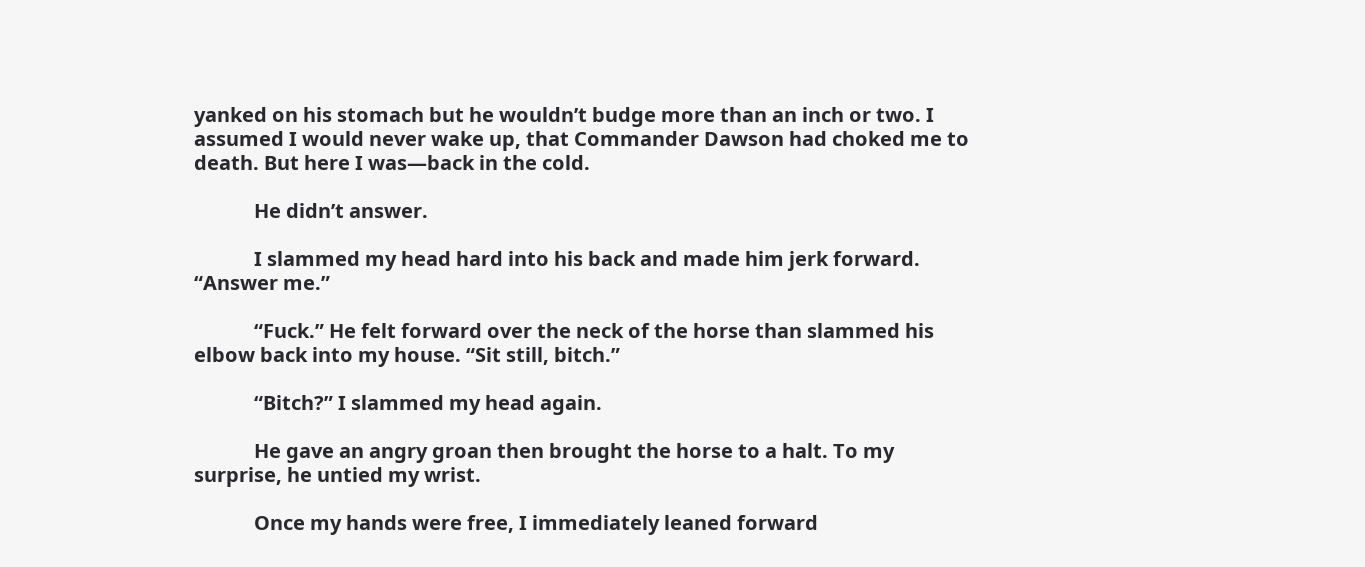yanked on his stomach but he wouldn’t budge more than an inch or two. I assumed I would never wake up, that Commander Dawson had choked me to death. But here I was—back in the cold.

            He didn’t answer.

            I slammed my head hard into his back and made him jerk forward. “Answer me.”

            “Fuck.” He felt forward over the neck of the horse than slammed his elbow back into my house. “Sit still, bitch.”

            “Bitch?” I slammed my head again.

            He gave an angry groan then brought the horse to a halt. To my surprise, he untied my wrist.

            Once my hands were free, I immediately leaned forward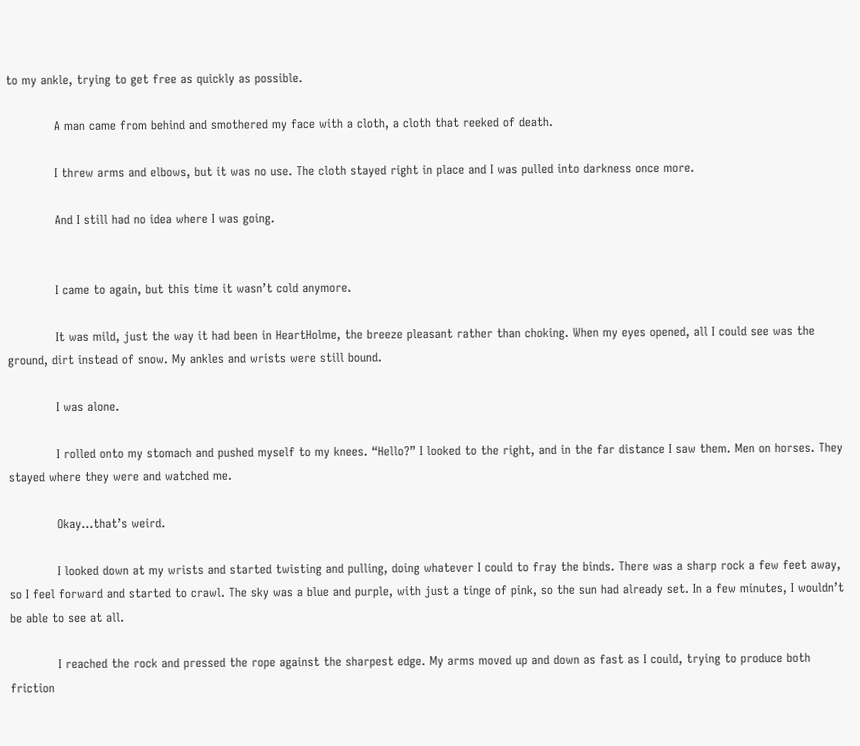to my ankle, trying to get free as quickly as possible.

            A man came from behind and smothered my face with a cloth, a cloth that reeked of death.

            I threw arms and elbows, but it was no use. The cloth stayed right in place and I was pulled into darkness once more.

            And I still had no idea where I was going.


            I came to again, but this time it wasn’t cold anymore.

            It was mild, just the way it had been in HeartHolme, the breeze pleasant rather than choking. When my eyes opened, all I could see was the ground, dirt instead of snow. My ankles and wrists were still bound.

            I was alone.

            I rolled onto my stomach and pushed myself to my knees. “Hello?” I looked to the right, and in the far distance I saw them. Men on horses. They stayed where they were and watched me.

            Okay…that’s weird.

            I looked down at my wrists and started twisting and pulling, doing whatever I could to fray the binds. There was a sharp rock a few feet away, so I feel forward and started to crawl. The sky was a blue and purple, with just a tinge of pink, so the sun had already set. In a few minutes, I wouldn’t be able to see at all.

            I reached the rock and pressed the rope against the sharpest edge. My arms moved up and down as fast as I could, trying to produce both friction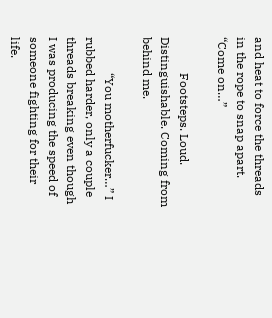and heat to force the threads in the rope to snap apart. “Come on…”

            Footsteps. Loud. Distinguishable. Coming from behind me.

            “You motherfucker…” I rubbed harder, only a couple threads breaking even though I was producing the speed of someone fighting for their life.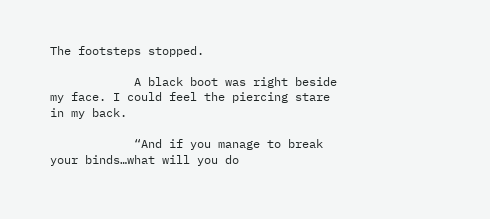The footsteps stopped.

            A black boot was right beside my face. I could feel the piercing stare in my back.

            “And if you manage to break your binds…what will you do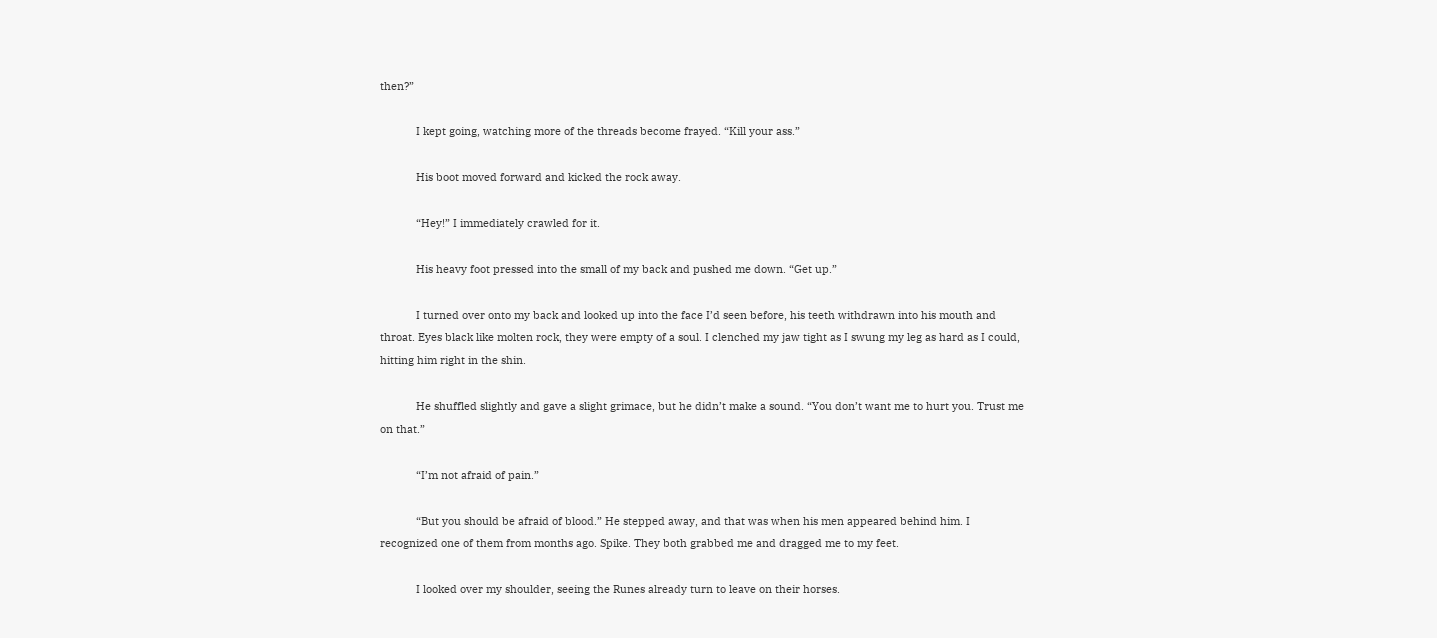then?”

            I kept going, watching more of the threads become frayed. “Kill your ass.”

            His boot moved forward and kicked the rock away.

            “Hey!” I immediately crawled for it.

            His heavy foot pressed into the small of my back and pushed me down. “Get up.”

            I turned over onto my back and looked up into the face I’d seen before, his teeth withdrawn into his mouth and throat. Eyes black like molten rock, they were empty of a soul. I clenched my jaw tight as I swung my leg as hard as I could, hitting him right in the shin.

            He shuffled slightly and gave a slight grimace, but he didn’t make a sound. “You don’t want me to hurt you. Trust me on that.”

            “I’m not afraid of pain.”

            “But you should be afraid of blood.” He stepped away, and that was when his men appeared behind him. I recognized one of them from months ago. Spike. They both grabbed me and dragged me to my feet.

            I looked over my shoulder, seeing the Runes already turn to leave on their horses.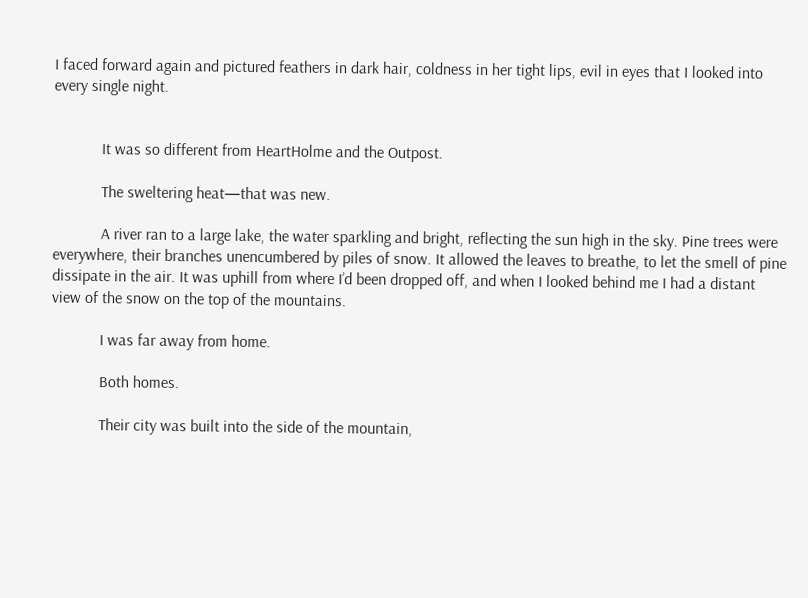I faced forward again and pictured feathers in dark hair, coldness in her tight lips, evil in eyes that I looked into every single night.


            It was so different from HeartHolme and the Outpost.

            The sweltering heat—that was new.

            A river ran to a large lake, the water sparkling and bright, reflecting the sun high in the sky. Pine trees were everywhere, their branches unencumbered by piles of snow. It allowed the leaves to breathe, to let the smell of pine dissipate in the air. It was uphill from where I’d been dropped off, and when I looked behind me I had a distant view of the snow on the top of the mountains.

            I was far away from home.

            Both homes.

            Their city was built into the side of the mountain,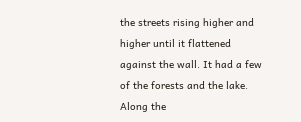the streets rising higher and higher until it flattened against the wall. It had a few of the forests and the lake. Along the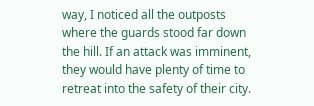way, I noticed all the outposts where the guards stood far down the hill. If an attack was imminent, they would have plenty of time to retreat into the safety of their city.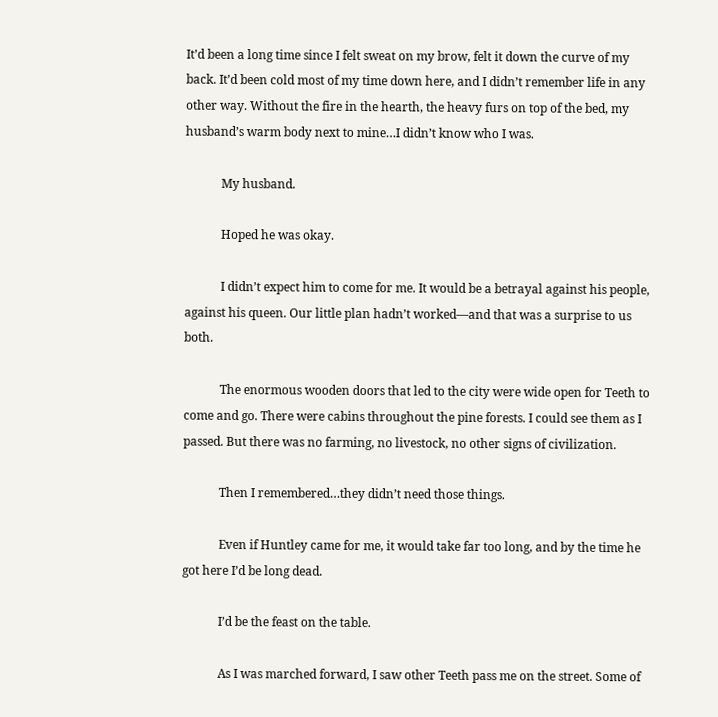It’d been a long time since I felt sweat on my brow, felt it down the curve of my back. It’d been cold most of my time down here, and I didn’t remember life in any other way. Without the fire in the hearth, the heavy furs on top of the bed, my husband’s warm body next to mine…I didn’t know who I was.

            My husband.

            Hoped he was okay.

            I didn’t expect him to come for me. It would be a betrayal against his people, against his queen. Our little plan hadn’t worked—and that was a surprise to us both.

            The enormous wooden doors that led to the city were wide open for Teeth to come and go. There were cabins throughout the pine forests. I could see them as I passed. But there was no farming, no livestock, no other signs of civilization.

            Then I remembered…they didn’t need those things.

            Even if Huntley came for me, it would take far too long, and by the time he got here I’d be long dead.

            I’d be the feast on the table.

            As I was marched forward, I saw other Teeth pass me on the street. Some of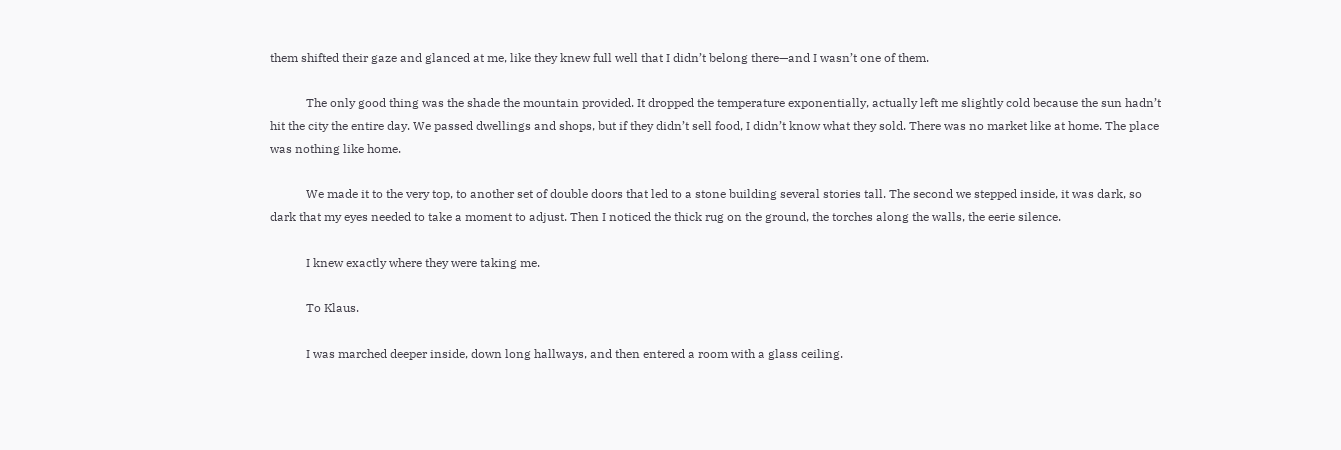them shifted their gaze and glanced at me, like they knew full well that I didn’t belong there—and I wasn’t one of them.

            The only good thing was the shade the mountain provided. It dropped the temperature exponentially, actually left me slightly cold because the sun hadn’t hit the city the entire day. We passed dwellings and shops, but if they didn’t sell food, I didn’t know what they sold. There was no market like at home. The place was nothing like home.

            We made it to the very top, to another set of double doors that led to a stone building several stories tall. The second we stepped inside, it was dark, so dark that my eyes needed to take a moment to adjust. Then I noticed the thick rug on the ground, the torches along the walls, the eerie silence.

            I knew exactly where they were taking me.

            To Klaus.

            I was marched deeper inside, down long hallways, and then entered a room with a glass ceiling.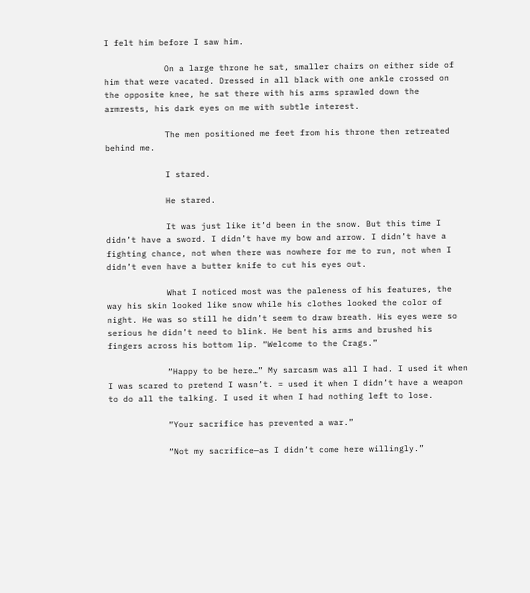I felt him before I saw him.

            On a large throne he sat, smaller chairs on either side of him that were vacated. Dressed in all black with one ankle crossed on the opposite knee, he sat there with his arms sprawled down the armrests, his dark eyes on me with subtle interest.

            The men positioned me feet from his throne then retreated behind me.

            I stared.

            He stared.

            It was just like it’d been in the snow. But this time I didn’t have a sword. I didn’t have my bow and arrow. I didn’t have a fighting chance, not when there was nowhere for me to run, not when I didn’t even have a butter knife to cut his eyes out.

            What I noticed most was the paleness of his features, the way his skin looked like snow while his clothes looked the color of night. He was so still he didn’t seem to draw breath. His eyes were so serious he didn’t need to blink. He bent his arms and brushed his fingers across his bottom lip. “Welcome to the Crags.”

            “Happy to be here…” My sarcasm was all I had. I used it when I was scared to pretend I wasn’t. = used it when I didn’t have a weapon to do all the talking. I used it when I had nothing left to lose.

            “Your sacrifice has prevented a war.”

            “Not my sacrifice—as I didn’t come here willingly.”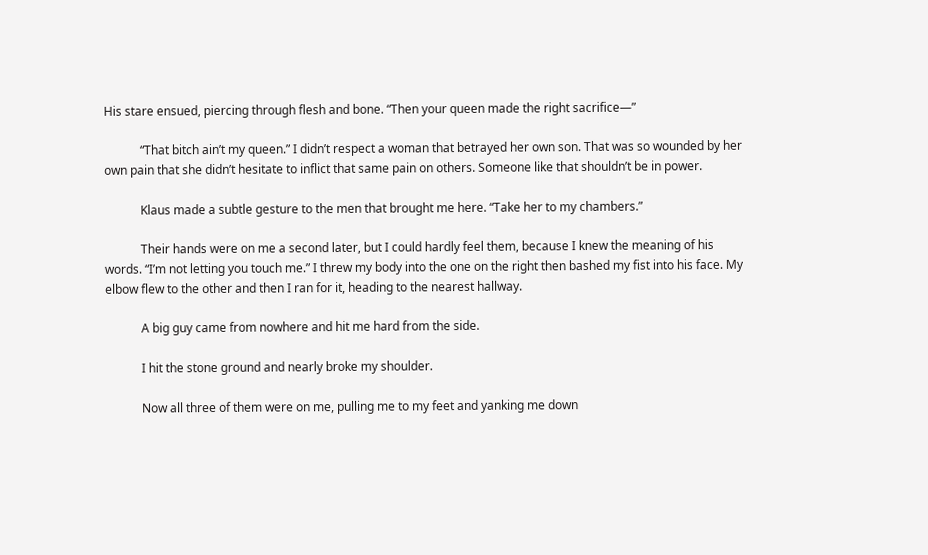His stare ensued, piercing through flesh and bone. “Then your queen made the right sacrifice—”

            “That bitch ain’t my queen.” I didn’t respect a woman that betrayed her own son. That was so wounded by her own pain that she didn’t hesitate to inflict that same pain on others. Someone like that shouldn’t be in power.

            Klaus made a subtle gesture to the men that brought me here. “Take her to my chambers.”

            Their hands were on me a second later, but I could hardly feel them, because I knew the meaning of his words. “I’m not letting you touch me.” I threw my body into the one on the right then bashed my fist into his face. My elbow flew to the other and then I ran for it, heading to the nearest hallway.

            A big guy came from nowhere and hit me hard from the side.

            I hit the stone ground and nearly broke my shoulder.

            Now all three of them were on me, pulling me to my feet and yanking me down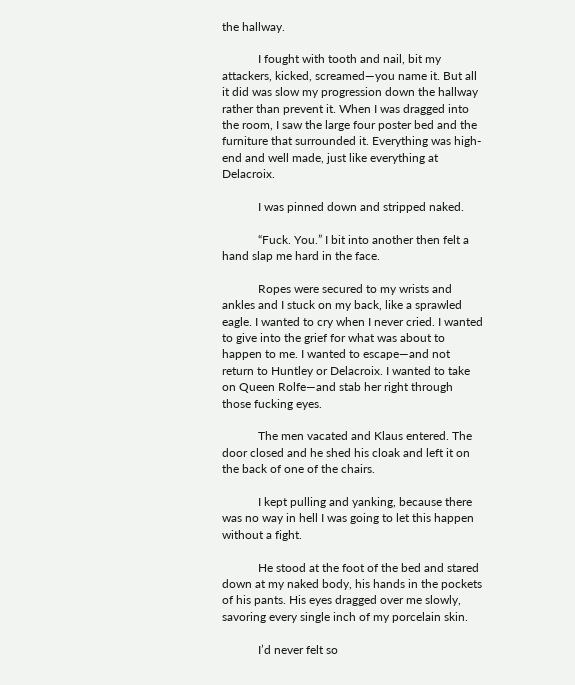the hallway.

            I fought with tooth and nail, bit my attackers, kicked, screamed—you name it. But all it did was slow my progression down the hallway rather than prevent it. When I was dragged into the room, I saw the large four poster bed and the furniture that surrounded it. Everything was high-end and well made, just like everything at Delacroix.

            I was pinned down and stripped naked.

            “Fuck. You.” I bit into another then felt a hand slap me hard in the face.

            Ropes were secured to my wrists and ankles and I stuck on my back, like a sprawled eagle. I wanted to cry when I never cried. I wanted to give into the grief for what was about to happen to me. I wanted to escape—and not return to Huntley or Delacroix. I wanted to take on Queen Rolfe—and stab her right through those fucking eyes.

            The men vacated and Klaus entered. The door closed and he shed his cloak and left it on the back of one of the chairs.

            I kept pulling and yanking, because there was no way in hell I was going to let this happen without a fight.

            He stood at the foot of the bed and stared down at my naked body, his hands in the pockets of his pants. His eyes dragged over me slowly, savoring every single inch of my porcelain skin.

            I’d never felt so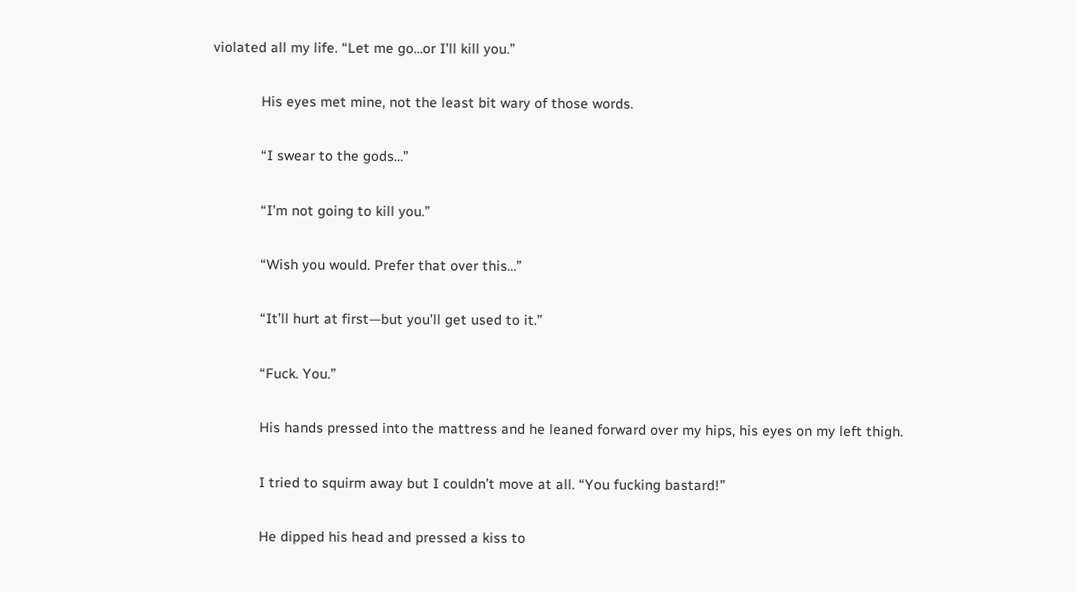violated all my life. “Let me go…or I’ll kill you.”

            His eyes met mine, not the least bit wary of those words.

            “I swear to the gods…”

            “I’m not going to kill you.”

            “Wish you would. Prefer that over this…”

            “It’ll hurt at first—but you’ll get used to it.”

            “Fuck. You.”

            His hands pressed into the mattress and he leaned forward over my hips, his eyes on my left thigh.

            I tried to squirm away but I couldn’t move at all. “You fucking bastard!”

            He dipped his head and pressed a kiss to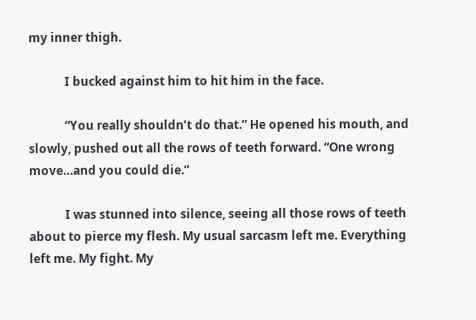my inner thigh.

            I bucked against him to hit him in the face.

            “You really shouldn’t do that.” He opened his mouth, and slowly, pushed out all the rows of teeth forward. “One wrong move…and you could die.”

            I was stunned into silence, seeing all those rows of teeth about to pierce my flesh. My usual sarcasm left me. Everything left me. My fight. My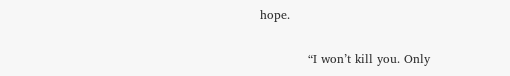hope.

            “I won’t kill you. Only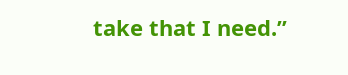take that I need.”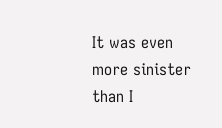It was even more sinister than I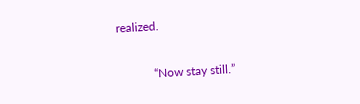realized.

            “Now stay still.”